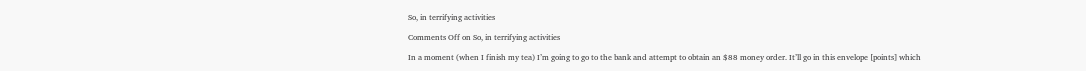So, in terrifying activities

Comments Off on So, in terrifying activities

In a moment (when I finish my tea) I’m going to go to the bank and attempt to obtain an $88 money order. It’ll go in this envelope [points] which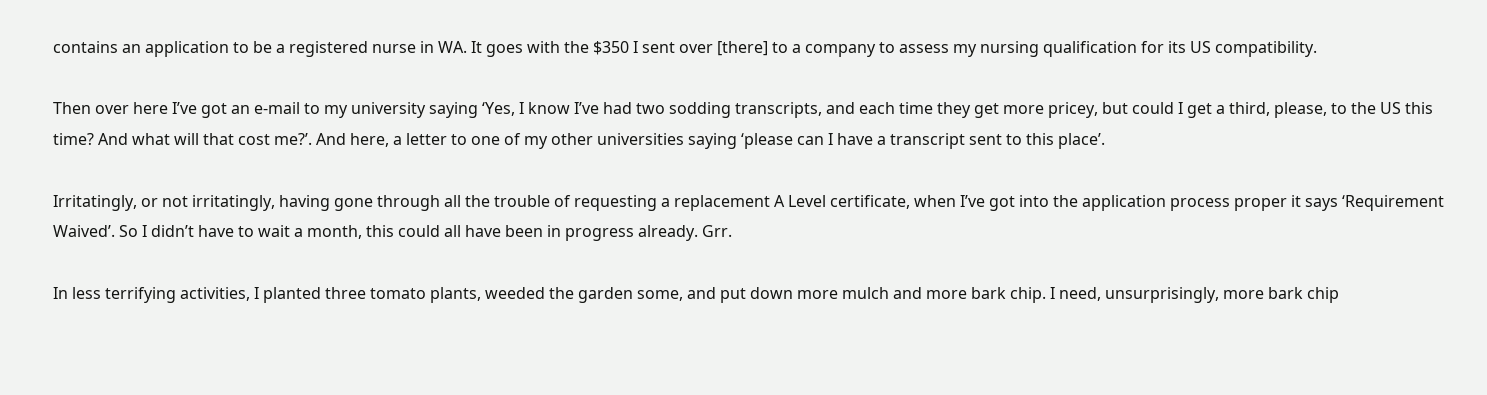contains an application to be a registered nurse in WA. It goes with the $350 I sent over [there] to a company to assess my nursing qualification for its US compatibility.

Then over here I’ve got an e-mail to my university saying ‘Yes, I know I’ve had two sodding transcripts, and each time they get more pricey, but could I get a third, please, to the US this time? And what will that cost me?’. And here, a letter to one of my other universities saying ‘please can I have a transcript sent to this place’.

Irritatingly, or not irritatingly, having gone through all the trouble of requesting a replacement A Level certificate, when I’ve got into the application process proper it says ‘Requirement Waived’. So I didn’t have to wait a month, this could all have been in progress already. Grr.

In less terrifying activities, I planted three tomato plants, weeded the garden some, and put down more mulch and more bark chip. I need, unsurprisingly, more bark chip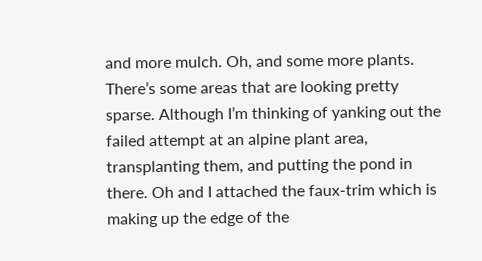and more mulch. Oh, and some more plants. There’s some areas that are looking pretty sparse. Although I’m thinking of yanking out the failed attempt at an alpine plant area, transplanting them, and putting the pond in there. Oh and I attached the faux-trim which is making up the edge of the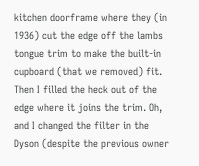kitchen doorframe where they (in 1936) cut the edge off the lambs tongue trim to make the built-in cupboard (that we removed) fit. Then I filled the heck out of the edge where it joins the trim. Oh, and I changed the filter in the Dyson (despite the previous owner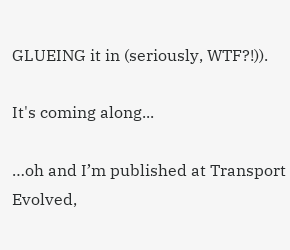GLUEING it in (seriously, WTF?!)).

It's coming along...

…oh and I’m published at Transport Evolved,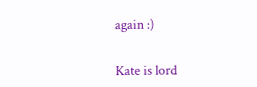again :)


Kate is lord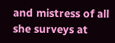and mistress of all she surveys at